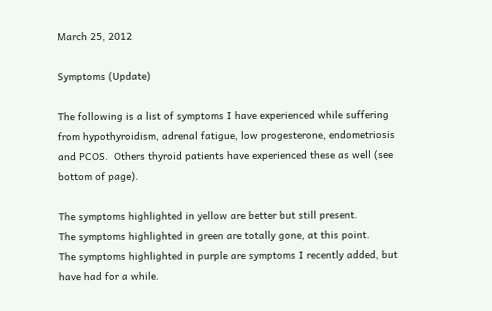March 25, 2012

Symptoms (Update)

The following is a list of symptoms I have experienced while suffering from hypothyroidism, adrenal fatigue, low progesterone, endometriosis and PCOS.  Others thyroid patients have experienced these as well (see bottom of page).

The symptoms highlighted in yellow are better but still present.
The symptoms highlighted in green are totally gone, at this point.
The symptoms highlighted in purple are symptoms I recently added, but have had for a while.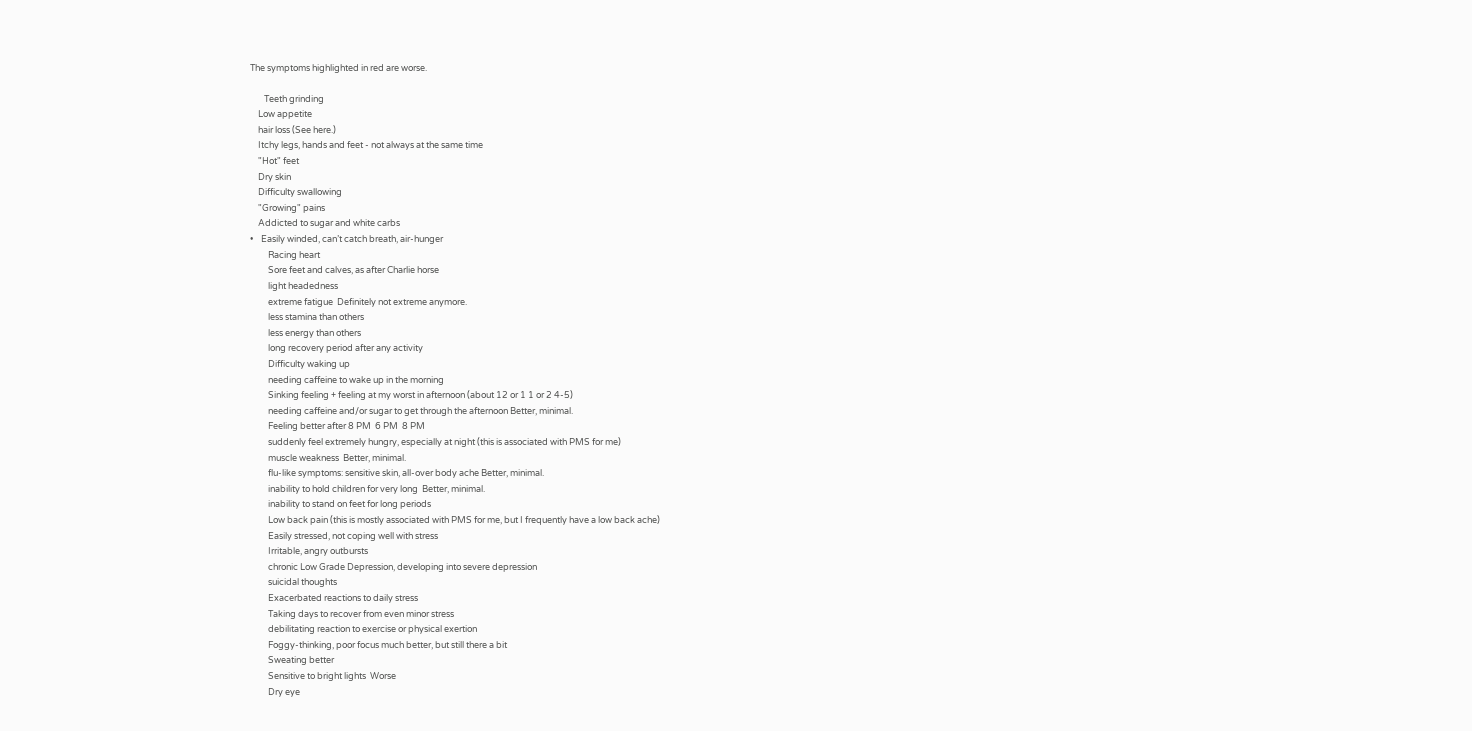The symptoms highlighted in red are worse.

       Teeth grinding
    Low appetite
    hair loss (See here.)
    Itchy legs, hands and feet - not always at the same time
    "Hot" feet
    Dry skin
    Difficulty swallowing
    "Growing" pains
    Addicted to sugar and white carbs
•    Easily winded, can’t catch breath, air-hunger
         Racing heart
         Sore feet and calves, as after Charlie horse
         light headedness
         extreme fatigue  Definitely not extreme anymore.
         less stamina than others
         less energy than others
         long recovery period after any activity
         Difficulty waking up
         needing caffeine to wake up in the morning
         Sinking feeling + feeling at my worst in afternoon (about 12 or 1 1 or 2 4-5)
         needing caffeine and/or sugar to get through the afternoon Better, minimal.
         Feeling better after 8 PM  6 PM  8 PM
         suddenly feel extremely hungry, especially at night (this is associated with PMS for me)
         muscle weakness  Better, minimal.
         flu-like symptoms: sensitive skin, all-over body ache Better, minimal.
         inability to hold children for very long  Better, minimal.
         inability to stand on feet for long periods
         Low back pain (this is mostly associated with PMS for me, but I frequently have a low back ache)
         Easily stressed, not coping well with stress
         Irritable, angry outbursts
         chronic Low Grade Depression, developing into severe depression
         suicidal thoughts
         Exacerbated reactions to daily stress
         Taking days to recover from even minor stress
         debilitating reaction to exercise or physical exertion
         Foggy-thinking, poor focus much better, but still there a bit
         Sweating better
         Sensitive to bright lights  Worse
         Dry eye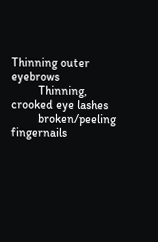Thinning outer eyebrows
         Thinning, crooked eye lashes
         broken/peeling fingernails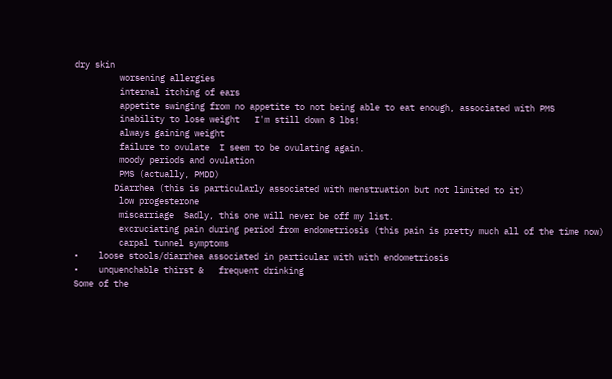dry skin
         worsening allergies
         internal itching of ears
         appetite swinging from no appetite to not being able to eat enough, associated with PMS
         inability to lose weight   I'm still down 8 lbs!
         always gaining weight
         failure to ovulate  I seem to be ovulating again.
         moody periods and ovulation
         PMS (actually, PMDD)
        Diarrhea (this is particularly associated with menstruation but not limited to it)
         low progesterone
         miscarriage  Sadly, this one will never be off my list.
         excruciating pain during period from endometriosis (this pain is pretty much all of the time now)
         carpal tunnel symptoms
•    loose stools/diarrhea associated in particular with with endometriosis
•    unquenchable thirst &   frequent drinking
Some of the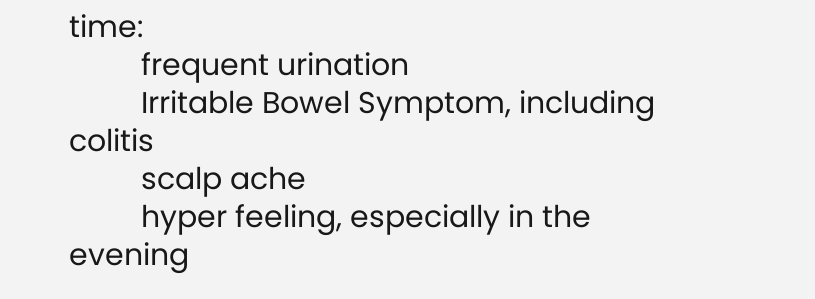time:
         frequent urination
         Irritable Bowel Symptom, including colitis
         scalp ache
         hyper feeling, especially in the evening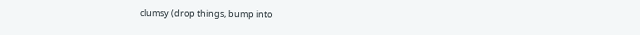clumsy (drop things, bump into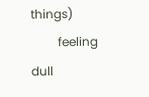things)
         feeling dull